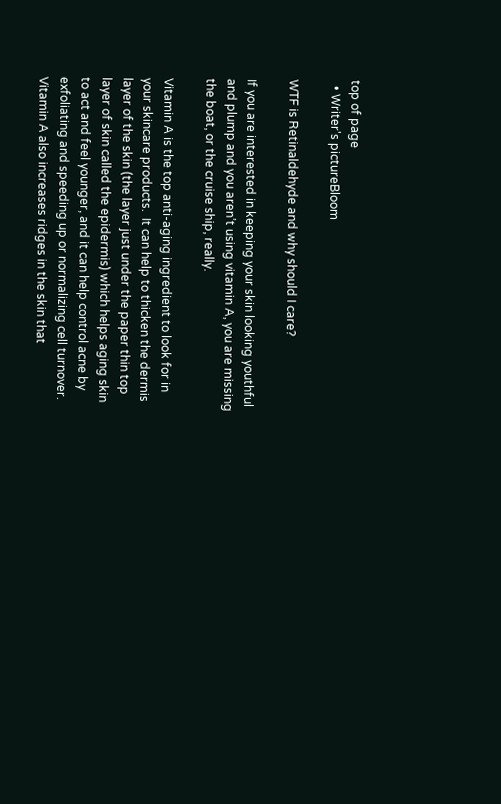top of page
  • Writer's pictureBloom

WTF is Retinaldehyde and why should I care?

If you are interested in keeping your skin looking youthful and plump and you aren’t using vitamin A, you are missing the boat, or the cruise ship, really.

Vitamin A is the top anti-aging ingredient to look for in your skincare products.  It can help to thicken the dermis layer of the skin (the layer just under the paper thin top layer of skin called the epidermis) which helps aging skin to act and feel younger, and it can help control acne by exfoliating and speeding up or normalizing cell turnover. Vitamin A also increases ridges in the skin that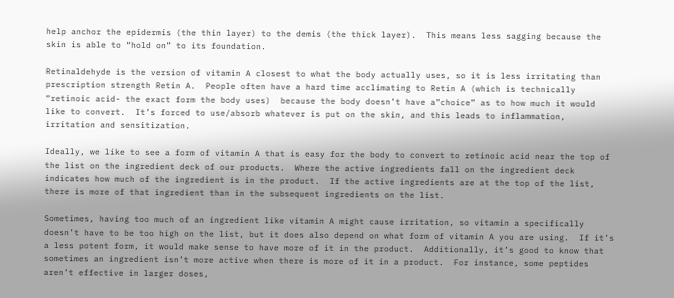help anchor the epidermis (the thin layer) to the demis (the thick layer).  This means less sagging because the skin is able to “hold on” to its foundation.

Retinaldehyde is the version of vitamin A closest to what the body actually uses, so it is less irritating than prescription strength Retin A.  People often have a hard time acclimating to Retin A (which is technically “retinoic acid- the exact form the body uses)  because the body doesn’t have a”choice” as to how much it would like to convert.  It’s forced to use/absorb whatever is put on the skin, and this leads to inflammation, irritation and sensitization.

Ideally, we like to see a form of vitamin A that is easy for the body to convert to retinoic acid near the top of the list on the ingredient deck of our products.  Where the active ingredients fall on the ingredient deck indicates how much of the ingredient is in the product.  If the active ingredients are at the top of the list, there is more of that ingredient than in the subsequent ingredients on the list.

Sometimes, having too much of an ingredient like vitamin A might cause irritation, so vitamin a specifically doesn’t have to be too high on the list, but it does also depend on what form of vitamin A you are using.  If it’s a less potent form, it would make sense to have more of it in the product.  Additionally, it’s good to know that sometimes an ingredient isn’t more active when there is more of it in a product.  For instance, some peptides aren’t effective in larger doses,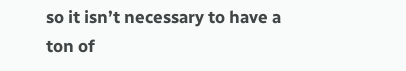so it isn’t necessary to have a ton of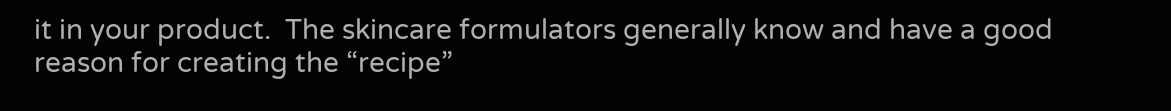it in your product.  The skincare formulators generally know and have a good reason for creating the “recipe”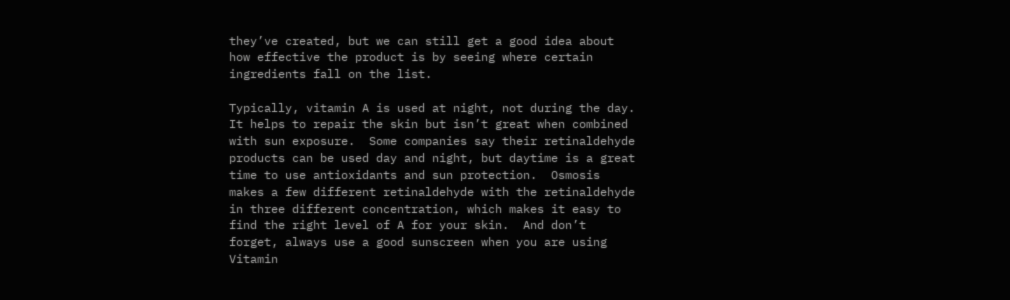they’ve created, but we can still get a good idea about how effective the product is by seeing where certain ingredients fall on the list.

Typically, vitamin A is used at night, not during the day.  It helps to repair the skin but isn’t great when combined with sun exposure.  Some companies say their retinaldehyde products can be used day and night, but daytime is a great time to use antioxidants and sun protection.  Osmosis makes a few different retinaldehyde with the retinaldehyde in three different concentration, which makes it easy to find the right level of A for your skin.  And don’t forget, always use a good sunscreen when you are using Vitamin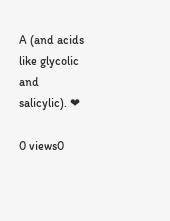A (and acids like glycolic and salicylic). ❤

0 views0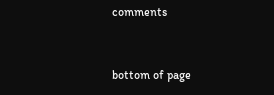comments


bottom of page